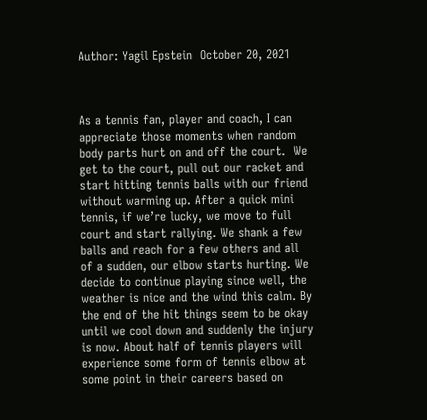Author: Yagil Epstein  October 20, 2021



As a tennis fan, player and coach, I can appreciate those moments when random body parts hurt on and off the court.  We get to the court, pull out our racket and start hitting tennis balls with our friend without warming up. After a quick mini tennis, if we’re lucky, we move to full court and start rallying. We shank a few balls and reach for a few others and all of a sudden, our elbow starts hurting. We decide to continue playing since well, the weather is nice and the wind this calm. By the end of the hit things seem to be okay until we cool down and suddenly the injury is now. About half of tennis players will experience some form of tennis elbow at some point in their careers based on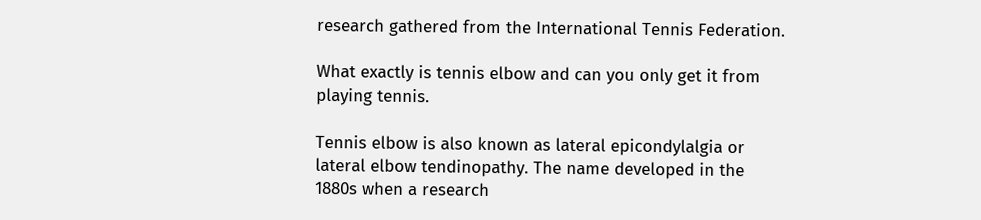research gathered from the International Tennis Federation.

What exactly is tennis elbow and can you only get it from playing tennis.

Tennis elbow is also known as lateral epicondylalgia or lateral elbow tendinopathy. The name developed in the 1880s when a research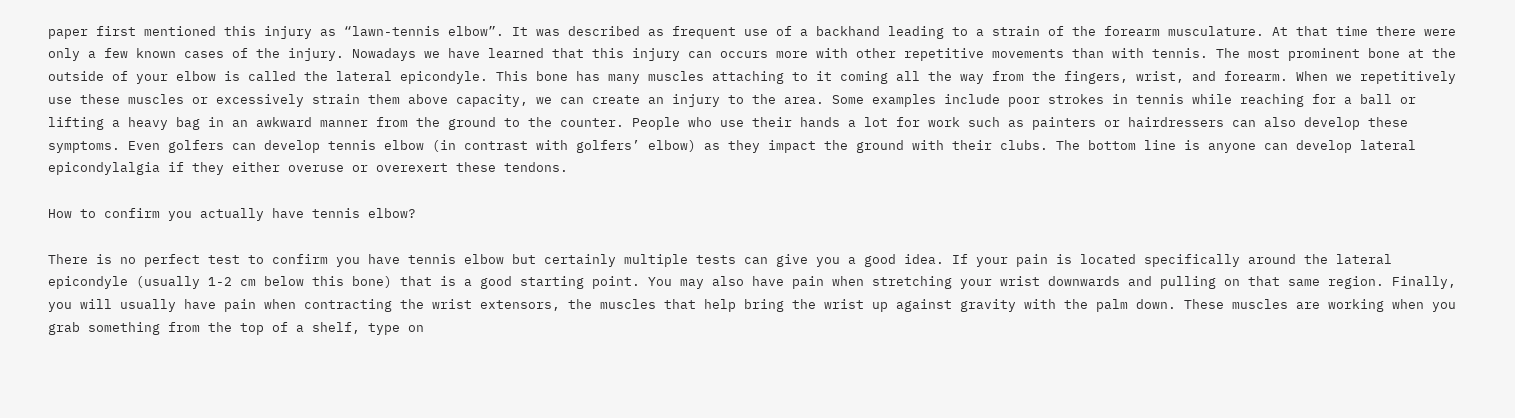paper first mentioned this injury as “lawn-tennis elbow”. It was described as frequent use of a backhand leading to a strain of the forearm musculature. At that time there were only a few known cases of the injury. Nowadays we have learned that this injury can occurs more with other repetitive movements than with tennis. The most prominent bone at the outside of your elbow is called the lateral epicondyle. This bone has many muscles attaching to it coming all the way from the fingers, wrist, and forearm. When we repetitively use these muscles or excessively strain them above capacity, we can create an injury to the area. Some examples include poor strokes in tennis while reaching for a ball or lifting a heavy bag in an awkward manner from the ground to the counter. People who use their hands a lot for work such as painters or hairdressers can also develop these symptoms. Even golfers can develop tennis elbow (in contrast with golfers’ elbow) as they impact the ground with their clubs. The bottom line is anyone can develop lateral epicondylalgia if they either overuse or overexert these tendons.

How to confirm you actually have tennis elbow?

There is no perfect test to confirm you have tennis elbow but certainly multiple tests can give you a good idea. If your pain is located specifically around the lateral epicondyle (usually 1-2 cm below this bone) that is a good starting point. You may also have pain when stretching your wrist downwards and pulling on that same region. Finally, you will usually have pain when contracting the wrist extensors, the muscles that help bring the wrist up against gravity with the palm down. These muscles are working when you grab something from the top of a shelf, type on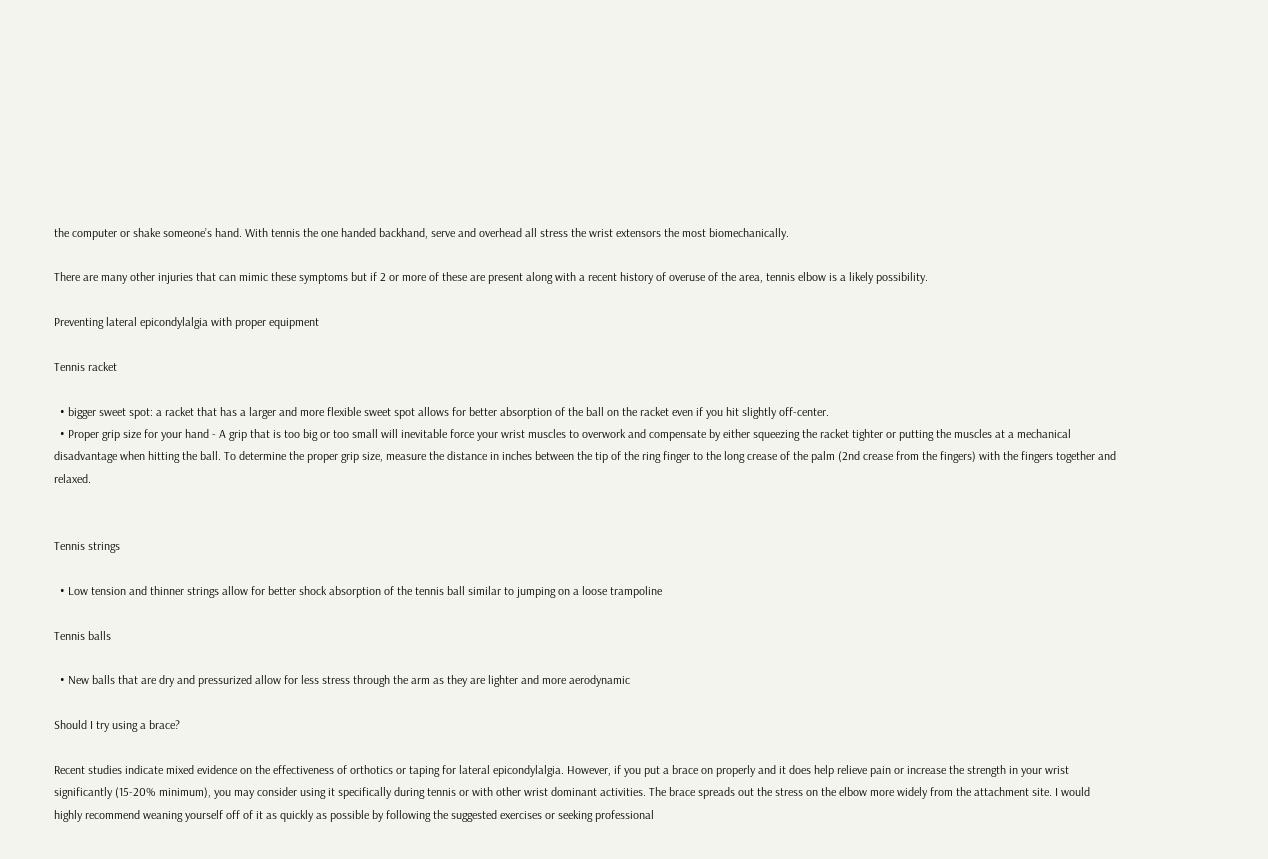the computer or shake someone’s hand. With tennis the one handed backhand, serve and overhead all stress the wrist extensors the most biomechanically.

There are many other injuries that can mimic these symptoms but if 2 or more of these are present along with a recent history of overuse of the area, tennis elbow is a likely possibility.

Preventing lateral epicondylalgia with proper equipment

Tennis racket

  • bigger sweet spot: a racket that has a larger and more flexible sweet spot allows for better absorption of the ball on the racket even if you hit slightly off-center.
  • Proper grip size for your hand - A grip that is too big or too small will inevitable force your wrist muscles to overwork and compensate by either squeezing the racket tighter or putting the muscles at a mechanical disadvantage when hitting the ball. To determine the proper grip size, measure the distance in inches between the tip of the ring finger to the long crease of the palm (2nd crease from the fingers) with the fingers together and relaxed.


Tennis strings

  • Low tension and thinner strings allow for better shock absorption of the tennis ball similar to jumping on a loose trampoline

Tennis balls

  • New balls that are dry and pressurized allow for less stress through the arm as they are lighter and more aerodynamic

Should I try using a brace?

Recent studies indicate mixed evidence on the effectiveness of orthotics or taping for lateral epicondylalgia. However, if you put a brace on properly and it does help relieve pain or increase the strength in your wrist significantly (15-20% minimum), you may consider using it specifically during tennis or with other wrist dominant activities. The brace spreads out the stress on the elbow more widely from the attachment site. I would highly recommend weaning yourself off of it as quickly as possible by following the suggested exercises or seeking professional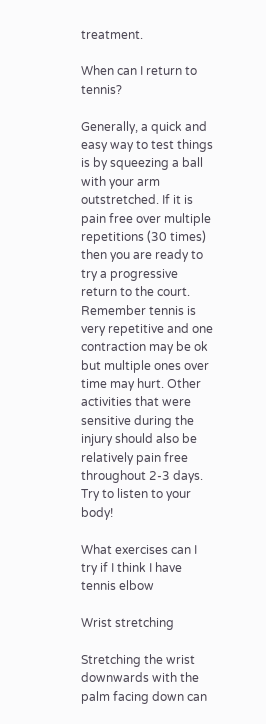treatment.

When can I return to tennis?

Generally, a quick and easy way to test things is by squeezing a ball with your arm outstretched. If it is pain free over multiple repetitions (30 times) then you are ready to try a progressive return to the court. Remember tennis is very repetitive and one contraction may be ok but multiple ones over time may hurt. Other activities that were sensitive during the injury should also be relatively pain free throughout 2-3 days. Try to listen to your body!

What exercises can I try if I think I have tennis elbow

Wrist stretching

Stretching the wrist downwards with the palm facing down can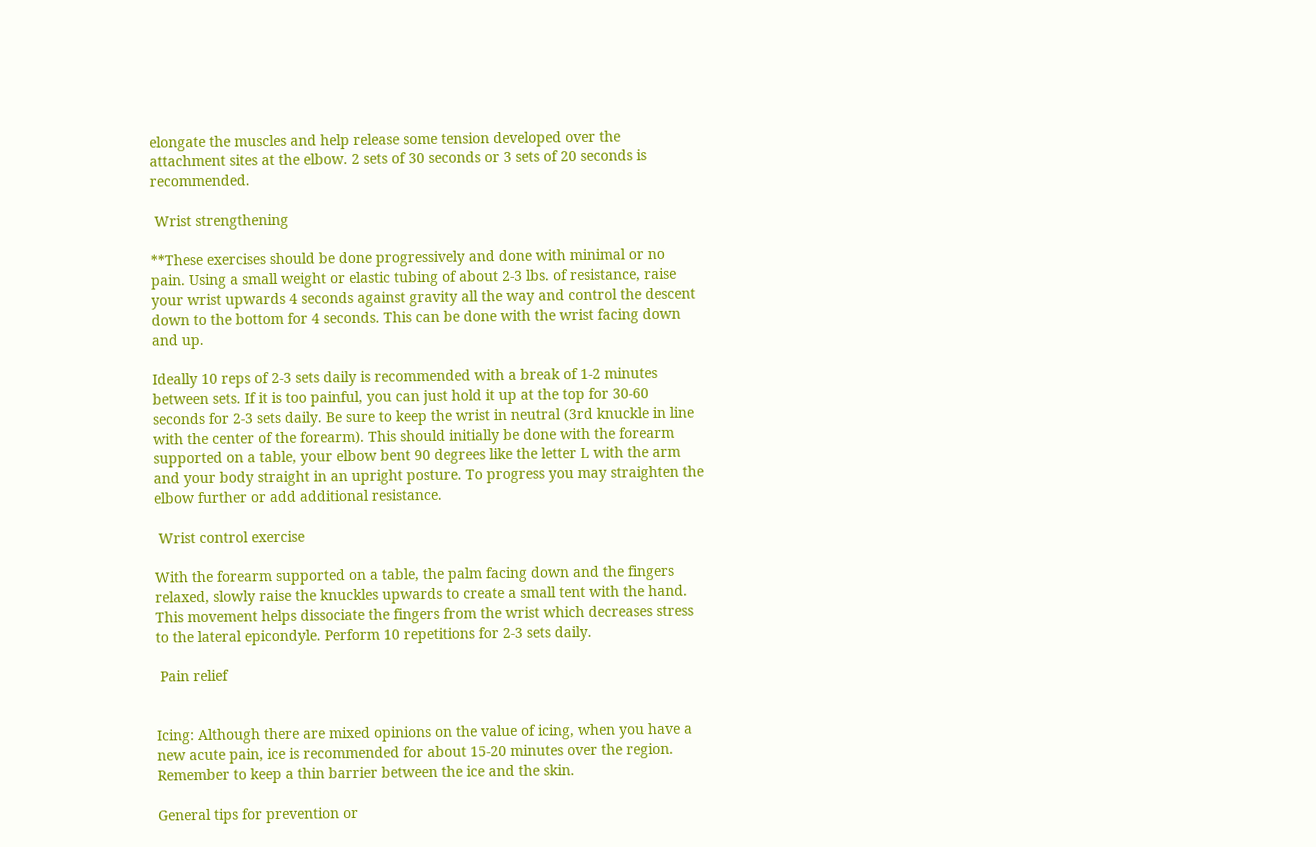elongate the muscles and help release some tension developed over the attachment sites at the elbow. 2 sets of 30 seconds or 3 sets of 20 seconds is recommended.

 Wrist strengthening

**These exercises should be done progressively and done with minimal or no pain. Using a small weight or elastic tubing of about 2-3 lbs. of resistance, raise your wrist upwards 4 seconds against gravity all the way and control the descent down to the bottom for 4 seconds. This can be done with the wrist facing down and up.

Ideally 10 reps of 2-3 sets daily is recommended with a break of 1-2 minutes between sets. If it is too painful, you can just hold it up at the top for 30-60 seconds for 2-3 sets daily. Be sure to keep the wrist in neutral (3rd knuckle in line with the center of the forearm). This should initially be done with the forearm supported on a table, your elbow bent 90 degrees like the letter L with the arm and your body straight in an upright posture. To progress you may straighten the elbow further or add additional resistance.

 Wrist control exercise

With the forearm supported on a table, the palm facing down and the fingers relaxed, slowly raise the knuckles upwards to create a small tent with the hand. This movement helps dissociate the fingers from the wrist which decreases stress to the lateral epicondyle. Perform 10 repetitions for 2-3 sets daily.

 Pain relief


Icing: Although there are mixed opinions on the value of icing, when you have a new acute pain, ice is recommended for about 15-20 minutes over the region. Remember to keep a thin barrier between the ice and the skin.

General tips for prevention or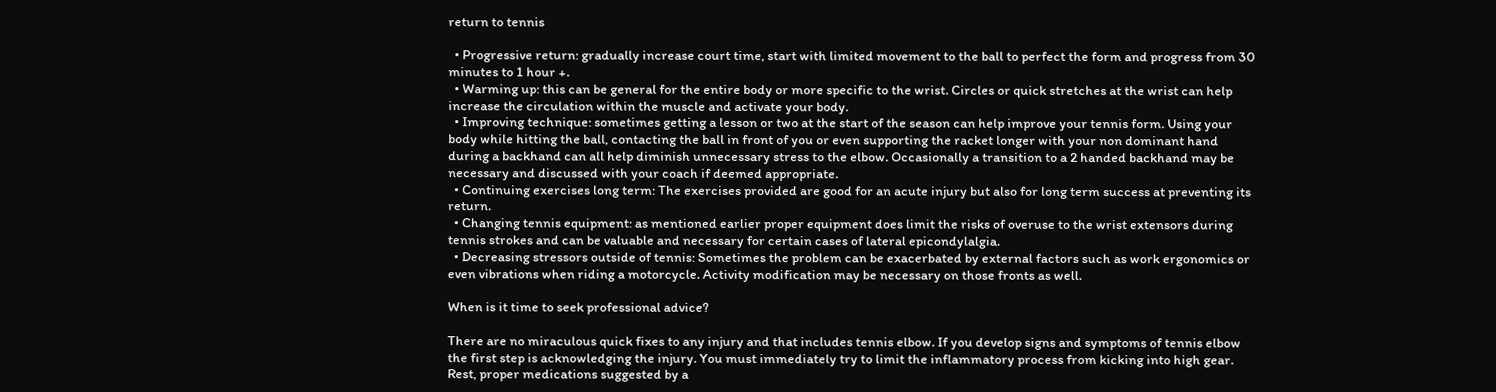return to tennis

  • Progressive return: gradually increase court time, start with limited movement to the ball to perfect the form and progress from 30 minutes to 1 hour +.
  • Warming up: this can be general for the entire body or more specific to the wrist. Circles or quick stretches at the wrist can help increase the circulation within the muscle and activate your body.
  • Improving technique: sometimes getting a lesson or two at the start of the season can help improve your tennis form. Using your body while hitting the ball, contacting the ball in front of you or even supporting the racket longer with your non dominant hand during a backhand can all help diminish unnecessary stress to the elbow. Occasionally a transition to a 2 handed backhand may be necessary and discussed with your coach if deemed appropriate.
  • Continuing exercises long term: The exercises provided are good for an acute injury but also for long term success at preventing its return.
  • Changing tennis equipment: as mentioned earlier proper equipment does limit the risks of overuse to the wrist extensors during tennis strokes and can be valuable and necessary for certain cases of lateral epicondylalgia.
  • Decreasing stressors outside of tennis: Sometimes the problem can be exacerbated by external factors such as work ergonomics or even vibrations when riding a motorcycle. Activity modification may be necessary on those fronts as well.

When is it time to seek professional advice?

There are no miraculous quick fixes to any injury and that includes tennis elbow. If you develop signs and symptoms of tennis elbow the first step is acknowledging the injury. You must immediately try to limit the inflammatory process from kicking into high gear. Rest, proper medications suggested by a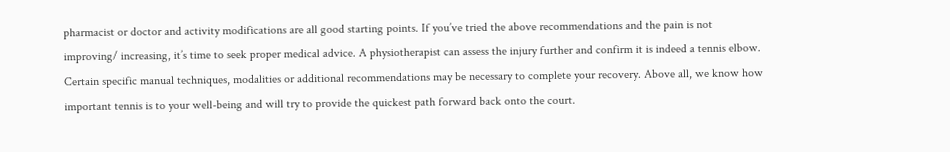pharmacist or doctor and activity modifications are all good starting points. If you’ve tried the above recommendations and the pain is not improving/ increasing, it’s time to seek proper medical advice. A physiotherapist can assess the injury further and confirm it is indeed a tennis elbow. Certain specific manual techniques, modalities or additional recommendations may be necessary to complete your recovery. Above all, we know how important tennis is to your well-being and will try to provide the quickest path forward back onto the court.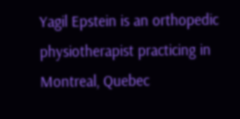Yagil Epstein is an orthopedic physiotherapist practicing in Montreal, Quebec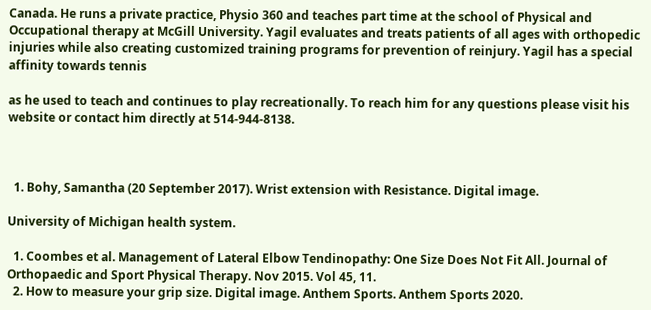Canada. He runs a private practice, Physio 360 and teaches part time at the school of Physical and Occupational therapy at McGill University. Yagil evaluates and treats patients of all ages with orthopedic injuries while also creating customized training programs for prevention of reinjury. Yagil has a special affinity towards tennis

as he used to teach and continues to play recreationally. To reach him for any questions please visit his website or contact him directly at 514-944-8138.



  1. Bohy, Samantha (20 September 2017). Wrist extension with Resistance. Digital image.

University of Michigan health system.

  1. Coombes et al. Management of Lateral Elbow Tendinopathy: One Size Does Not Fit All. Journal of Orthopaedic and Sport Physical Therapy. Nov 2015. Vol 45, 11.
  2. How to measure your grip size. Digital image. Anthem Sports. Anthem Sports 2020.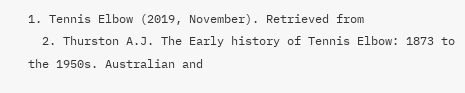1. Tennis Elbow (2019, November). Retrieved from
  2. Thurston A.J. The Early history of Tennis Elbow: 1873 to the 1950s. Australian and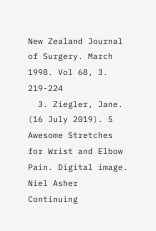New Zealand Journal of Surgery. March 1998. Vol 68, 3. 219-224
  3. Ziegler, Jane. (16 July 2019). 5 Awesome Stretches for Wrist and Elbow Pain. Digital image. Niel Asher Continuing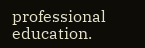professional education.